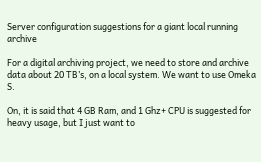Server configuration suggestions for a giant local running archive

For a digital archiving project, we need to store and archive data about 20 TB’s, on a local system. We want to use Omeka S.

On, it is said that 4 GB Ram, and 1 Ghz+ CPU is suggested for heavy usage, but I just want to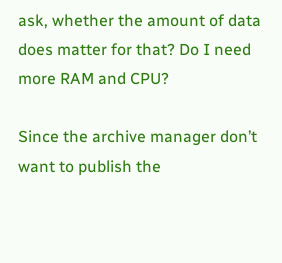ask, whether the amount of data does matter for that? Do I need more RAM and CPU?

Since the archive manager don’t want to publish the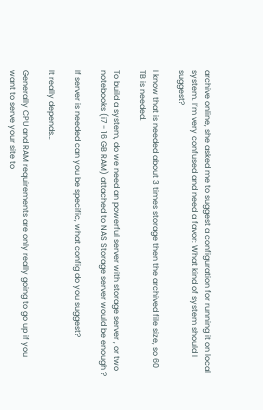archive online, she asked me to suggest a configuration for running it on local system. I’m very confused and need a favor: What kind of system should I suggest?

I know that is needed about 3 times storage then the archived file size, so 60 TB is needed.

To build a system, do we need an powerful server with storage server , or two notebooks (i7 - 16 GB RAM) attached to NAS Storage server would be enough ?

If server is needed can you be specific, what config do you suggest?

It really depends…

Generally CPU and RAM requirements are only really going to go up if you want to serve your site to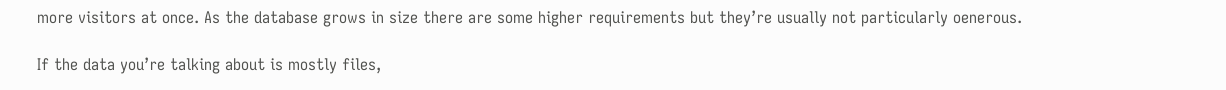more visitors at once. As the database grows in size there are some higher requirements but they’re usually not particularly oenerous.

If the data you’re talking about is mostly files,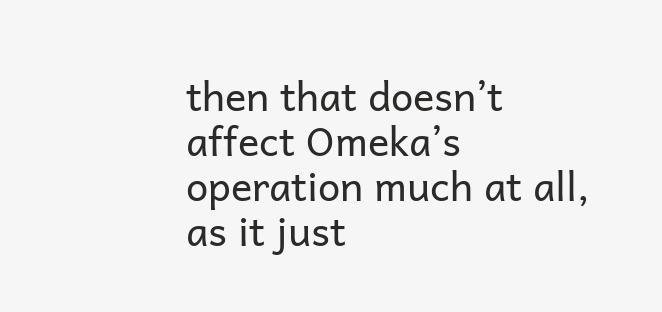then that doesn’t affect Omeka’s operation much at all, as it just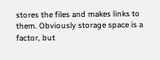stores the files and makes links to them. Obviously storage space is a factor, but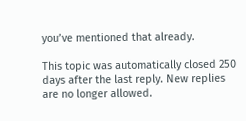you’ve mentioned that already.

This topic was automatically closed 250 days after the last reply. New replies are no longer allowed.